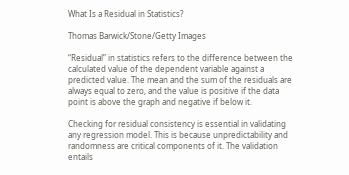What Is a Residual in Statistics?

Thomas Barwick/Stone/Getty Images

“Residual” in statistics refers to the difference between the calculated value of the dependent variable against a predicted value. The mean and the sum of the residuals are always equal to zero, and the value is positive if the data point is above the graph and negative if below it.

Checking for residual consistency is essential in validating any regression model. This is because unpredictability and randomness are critical components of it. The validation entails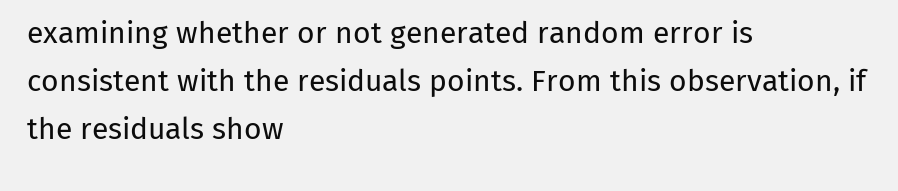examining whether or not generated random error is consistent with the residuals points. From this observation, if the residuals show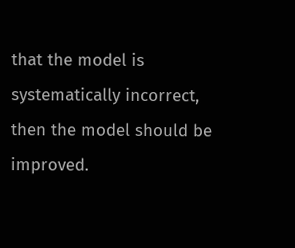that the model is systematically incorrect, then the model should be improved.